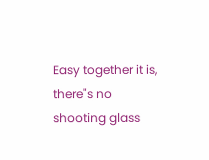Easy together it is, there"s no shooting glass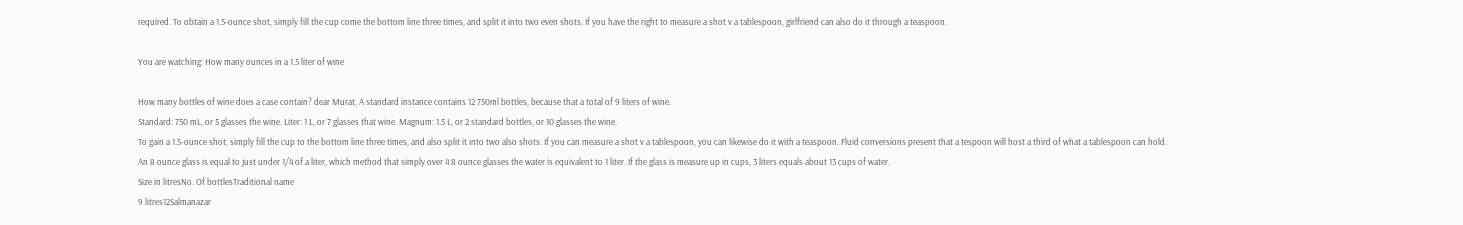required. To obtain a 1.5-ounce shot, simply fill the cup come the bottom line three times, and split it into two even shots. If you have the right to measure a shot v a tablespoon, girlfriend can also do it through a teaspoon.

You are watching: How many ounces in a 1.5 liter of wine

How many bottles of wine does a case contain? dear Murat, A standard instance contains 12 750ml bottles, because that a total of 9 liters of wine.
Standard: 750 mL, or 5 glasses the wine. Liter: 1 L, or 7 glasses that wine. Magnum: 1.5 L, or 2 standard bottles, or 10 glasses the wine.
To gain a 1.5-ounce shot, simply fill the cup to the bottom line three times, and also split it into two also shots. If you can measure a shot v a tablespoon, you can likewise do it with a teaspoon. Fluid conversions present that a tespoon will host a third of what a tablespoon can hold.
An 8 ounce glass is equal to just under 1/4 of a liter, which method that simply over 4 8 ounce glasses the water is equivalent to 1 liter. If the glass is measure up in cups, 3 liters equals about 13 cups of water.
Size in litresNo. Of bottlesTraditional name
9 litres12Salmanazar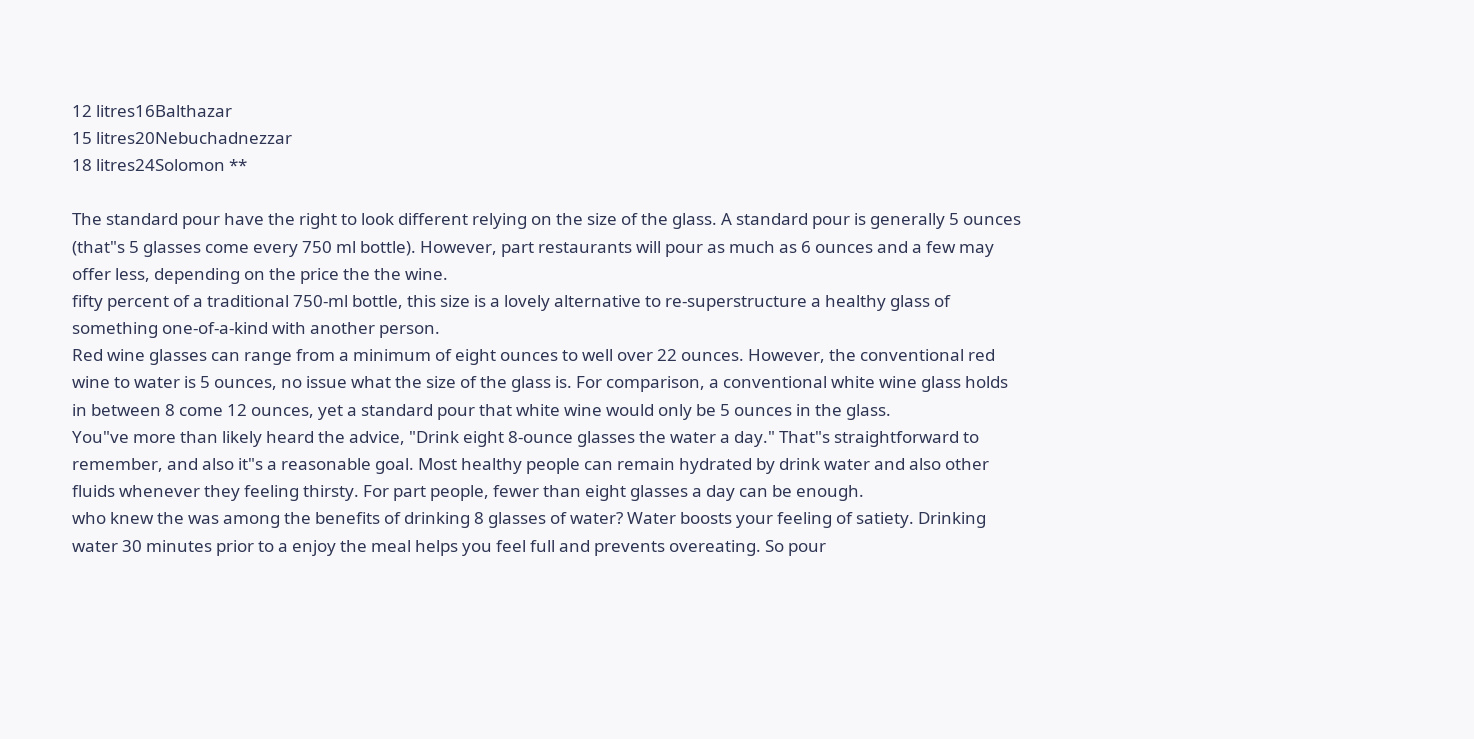12 litres16Balthazar
15 litres20Nebuchadnezzar
18 litres24Solomon **

The standard pour have the right to look different relying on the size of the glass. A standard pour is generally 5 ounces (that"s 5 glasses come every 750 ml bottle). However, part restaurants will pour as much as 6 ounces and a few may offer less, depending on the price the the wine.
fifty percent of a traditional 750-ml bottle, this size is a lovely alternative to re-superstructure a healthy glass of something one-of-a-kind with another person.
Red wine glasses can range from a minimum of eight ounces to well over 22 ounces. However, the conventional red wine to water is 5 ounces, no issue what the size of the glass is. For comparison, a conventional white wine glass holds in between 8 come 12 ounces, yet a standard pour that white wine would only be 5 ounces in the glass.
You"ve more than likely heard the advice, "Drink eight 8-ounce glasses the water a day." That"s straightforward to remember, and also it"s a reasonable goal. Most healthy people can remain hydrated by drink water and also other fluids whenever they feeling thirsty. For part people, fewer than eight glasses a day can be enough.
who knew the was among the benefits of drinking 8 glasses of water? Water boosts your feeling of satiety. Drinking water 30 minutes prior to a enjoy the meal helps you feel full and prevents overeating. So pour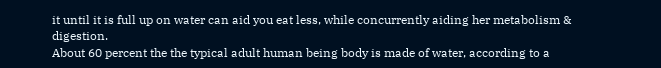it until it is full up on water can aid you eat less, while concurrently aiding her metabolism & digestion.
About 60 percent the the typical adult human being body is made of water, according to a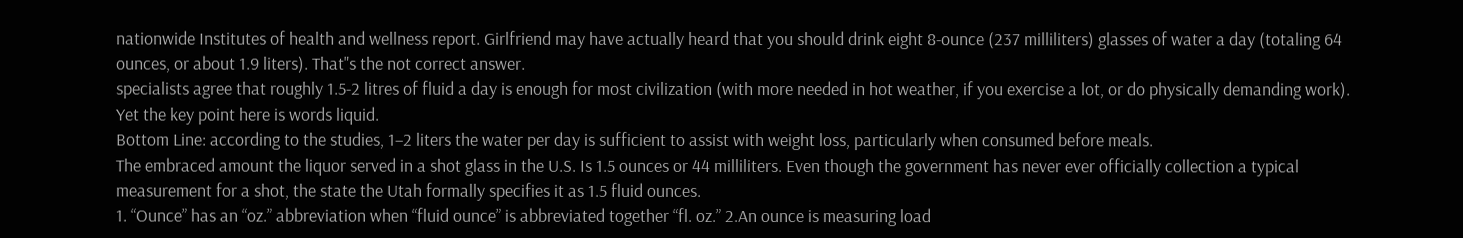nationwide Institutes of health and wellness report. Girlfriend may have actually heard that you should drink eight 8-ounce (237 milliliters) glasses of water a day (totaling 64 ounces, or about 1.9 liters). That"s the not correct answer.
specialists agree that roughly 1.5-2 litres of fluid a day is enough for most civilization (with more needed in hot weather, if you exercise a lot, or do physically demanding work). Yet the key point here is words liquid.
Bottom Line: according to the studies, 1–2 liters the water per day is sufficient to assist with weight loss, particularly when consumed before meals.
The embraced amount the liquor served in a shot glass in the U.S. Is 1.5 ounces or 44 milliliters. Even though the government has never ever officially collection a typical measurement for a shot, the state the Utah formally specifies it as 1.5 fluid ounces.
1. “Ounce” has an “oz.” abbreviation when “fluid ounce” is abbreviated together “fl. oz.” 2.An ounce is measuring load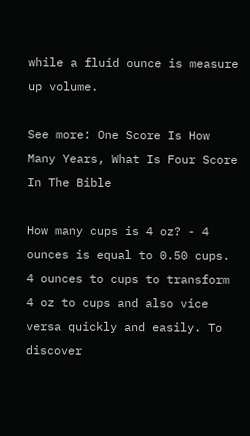while a fluid ounce is measure up volume.

See more: One Score Is How Many Years, What Is Four Score In The Bible

How many cups is 4 oz? - 4 ounces is equal to 0.50 cups. 4 ounces to cups to transform 4 oz to cups and also vice versa quickly and easily. To discover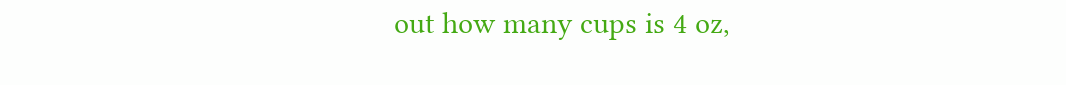out how many cups is 4 oz,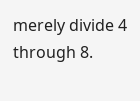merely divide 4 through 8.